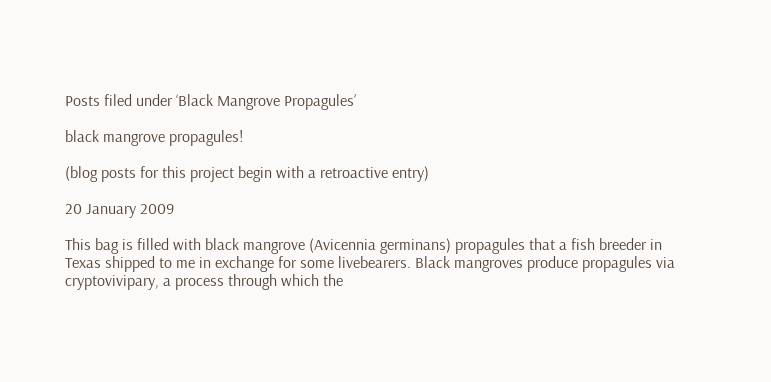Posts filed under ‘Black Mangrove Propagules’

black mangrove propagules!

(blog posts for this project begin with a retroactive entry)

20 January 2009

This bag is filled with black mangrove (Avicennia germinans) propagules that a fish breeder in Texas shipped to me in exchange for some livebearers. Black mangroves produce propagules via cryptovivipary, a process through which the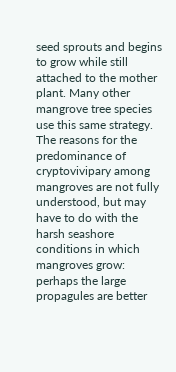seed sprouts and begins to grow while still attached to the mother plant. Many other mangrove tree species use this same strategy. The reasons for the predominance of cryptovivipary among mangroves are not fully understood, but may have to do with the harsh seashore conditions in which mangroves grow: perhaps the large propagules are better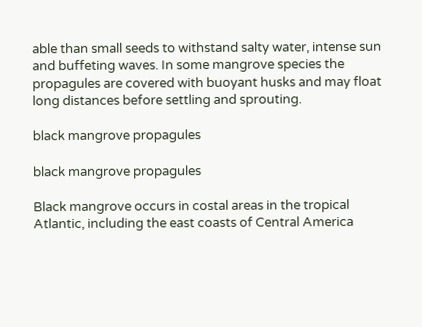able than small seeds to withstand salty water, intense sun and buffeting waves. In some mangrove species the propagules are covered with buoyant husks and may float long distances before settling and sprouting.

black mangrove propagules

black mangrove propagules

Black mangrove occurs in costal areas in the tropical Atlantic, including the east coasts of Central America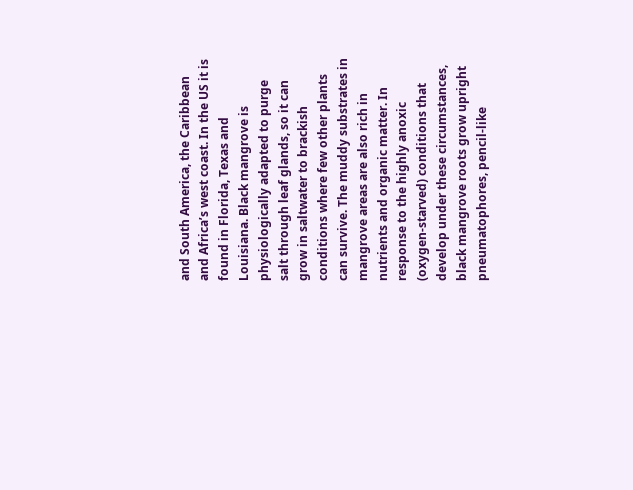and South America, the Caribbean and Africa’s west coast. In the US it is found in Florida, Texas and Louisiana. Black mangrove is physiologically adapted to purge salt through leaf glands, so it can grow in saltwater to brackish conditions where few other plants can survive. The muddy substrates in mangrove areas are also rich in nutrients and organic matter. In response to the highly anoxic (oxygen-starved) conditions that develop under these circumstances, black mangrove roots grow upright pneumatophores, pencil-like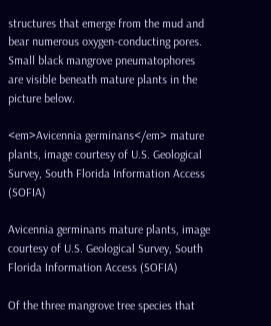structures that emerge from the mud and bear numerous oxygen-conducting pores. Small black mangrove pneumatophores are visible beneath mature plants in the picture below.

<em>Avicennia germinans</em> mature plants, image courtesy of U.S. Geological Survey, South Florida Information Access (SOFIA)

Avicennia germinans mature plants, image courtesy of U.S. Geological Survey, South Florida Information Access (SOFIA)

Of the three mangrove tree species that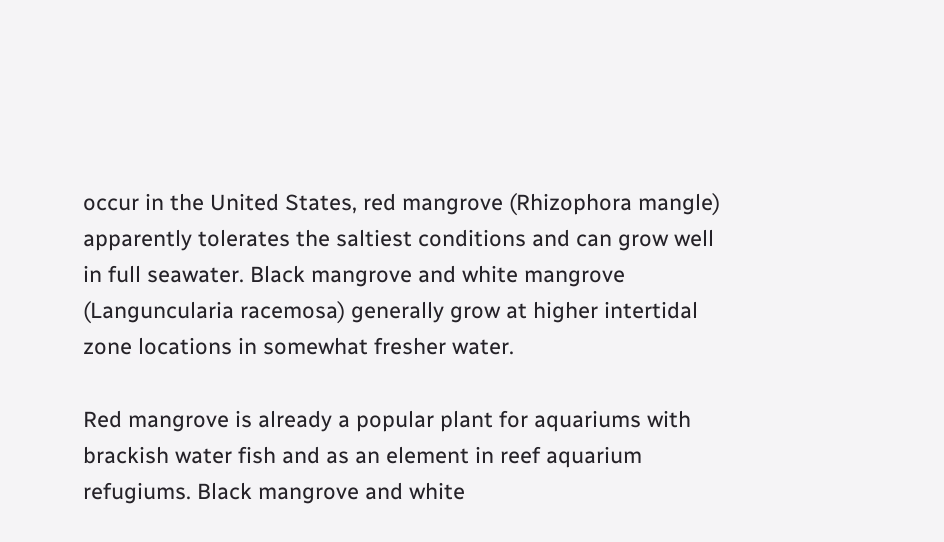occur in the United States, red mangrove (Rhizophora mangle) apparently tolerates the saltiest conditions and can grow well in full seawater. Black mangrove and white mangrove (Languncularia racemosa) generally grow at higher intertidal zone locations in somewhat fresher water.

Red mangrove is already a popular plant for aquariums with brackish water fish and as an element in reef aquarium refugiums. Black mangrove and white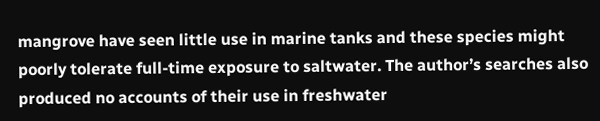mangrove have seen little use in marine tanks and these species might poorly tolerate full-time exposure to saltwater. The author’s searches also produced no accounts of their use in freshwater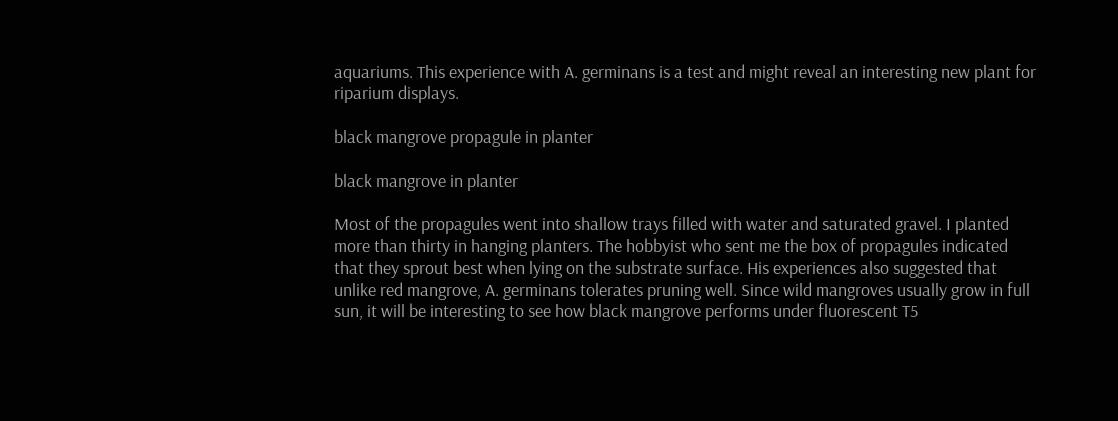aquariums. This experience with A. germinans is a test and might reveal an interesting new plant for riparium displays.

black mangrove propagule in planter

black mangrove in planter

Most of the propagules went into shallow trays filled with water and saturated gravel. I planted more than thirty in hanging planters. The hobbyist who sent me the box of propagules indicated that they sprout best when lying on the substrate surface. His experiences also suggested that unlike red mangrove, A. germinans tolerates pruning well. Since wild mangroves usually grow in full sun, it will be interesting to see how black mangrove performs under fluorescent T5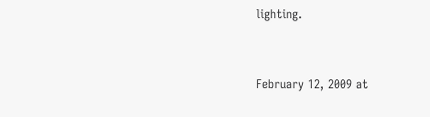lighting.


February 12, 2009 at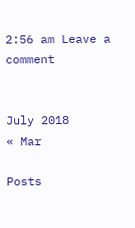2:56 am Leave a comment


July 2018
« Mar

Posts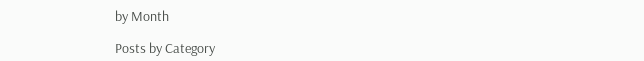by Month

Posts by Category